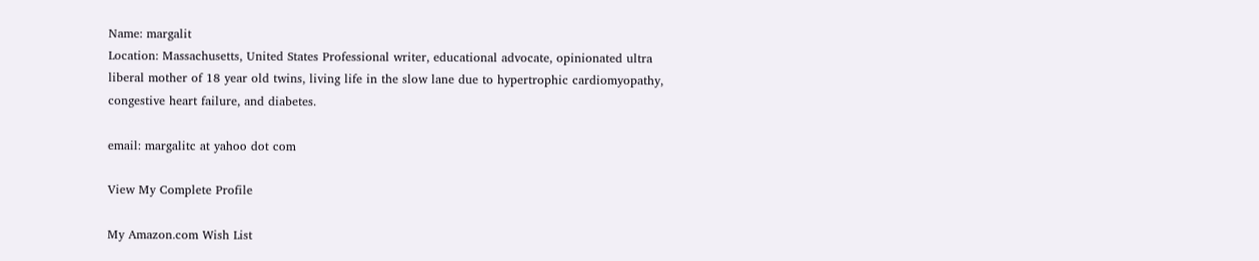Name: margalit
Location: Massachusetts, United States Professional writer, educational advocate, opinionated ultra liberal mother of 18 year old twins, living life in the slow lane due to hypertrophic cardiomyopathy, congestive heart failure, and diabetes.

email: margalitc at yahoo dot com

View My Complete Profile

My Amazon.com Wish List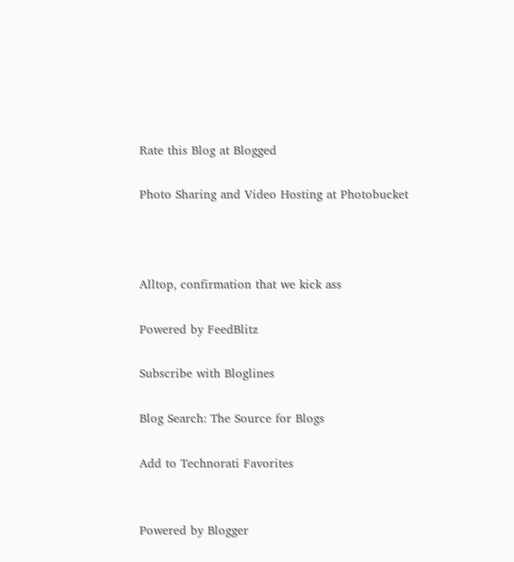Rate this Blog at Blogged

Photo Sharing and Video Hosting at Photobucket



Alltop, confirmation that we kick ass

Powered by FeedBlitz

Subscribe with Bloglines

Blog Search: The Source for Blogs

Add to Technorati Favorites


Powered by Blogger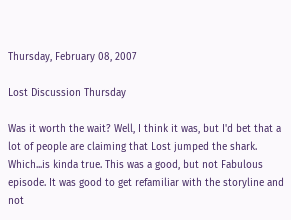Thursday, February 08, 2007

Lost Discussion Thursday

Was it worth the wait? Well, I think it was, but I'd bet that a lot of people are claiming that Lost jumped the shark. Which...is kinda true. This was a good, but not Fabulous episode. It was good to get refamiliar with the storyline and not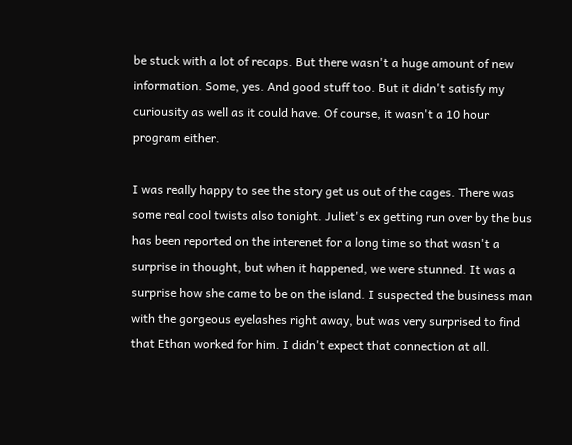be stuck with a lot of recaps. But there wasn't a huge amount of new information. Some, yes. And good stuff too. But it didn't satisfy my curiousity as well as it could have. Of course, it wasn't a 10 hour program either.

I was really happy to see the story get us out of the cages. There was some real cool twists also tonight. Juliet's ex getting run over by the bus has been reported on the interenet for a long time so that wasn't a surprise in thought, but when it happened, we were stunned. It was a surprise how she came to be on the island. I suspected the business man with the gorgeous eyelashes right away, but was very surprised to find that Ethan worked for him. I didn't expect that connection at all.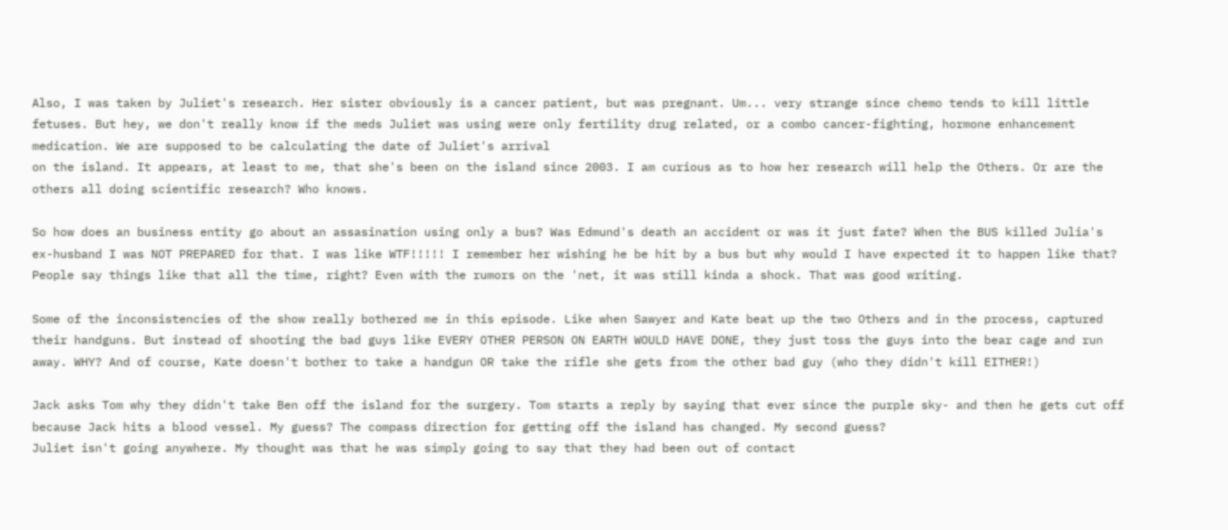Also, I was taken by Juliet's research. Her sister obviously is a cancer patient, but was pregnant. Um... very strange since chemo tends to kill little fetuses. But hey, we don't really know if the meds Juliet was using were only fertility drug related, or a combo cancer-fighting, hormone enhancement medication. We are supposed to be calculating the date of Juliet's arrival
on the island. It appears, at least to me, that she's been on the island since 2003. I am curious as to how her research will help the Others. Or are the others all doing scientific research? Who knows.

So how does an business entity go about an assasination using only a bus? Was Edmund's death an accident or was it just fate? When the BUS killed Julia's ex-husband I was NOT PREPARED for that. I was like WTF!!!!! I remember her wishing he be hit by a bus but why would I have expected it to happen like that? People say things like that all the time, right? Even with the rumors on the 'net, it was still kinda a shock. That was good writing.

Some of the inconsistencies of the show really bothered me in this episode. Like when Sawyer and Kate beat up the two Others and in the process, captured their handguns. But instead of shooting the bad guys like EVERY OTHER PERSON ON EARTH WOULD HAVE DONE, they just toss the guys into the bear cage and run away. WHY? And of course, Kate doesn't bother to take a handgun OR take the rifle she gets from the other bad guy (who they didn't kill EITHER!)

Jack asks Tom why they didn't take Ben off the island for the surgery. Tom starts a reply by saying that ever since the purple sky- and then he gets cut off because Jack hits a blood vessel. My guess? The compass direction for getting off the island has changed. My second guess?
Juliet isn't going anywhere. My thought was that he was simply going to say that they had been out of contact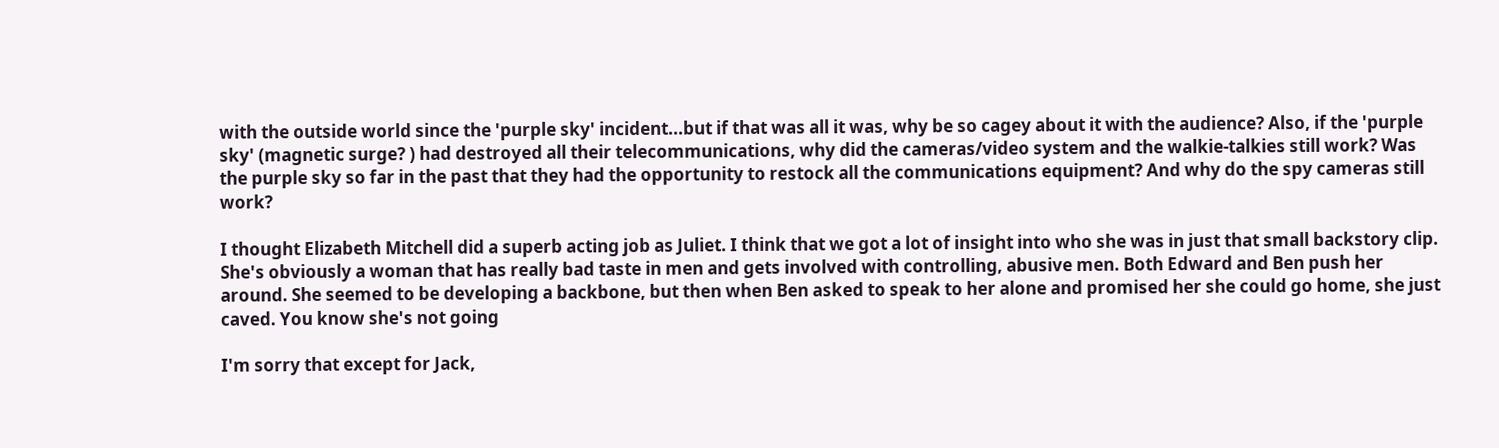with the outside world since the 'purple sky' incident...but if that was all it was, why be so cagey about it with the audience? Also, if the 'purple sky' (magnetic surge? ) had destroyed all their telecommunications, why did the cameras/video system and the walkie-talkies still work? Was the purple sky so far in the past that they had the opportunity to restock all the communications equipment? And why do the spy cameras still work?

I thought Elizabeth Mitchell did a superb acting job as Juliet. I think that we got a lot of insight into who she was in just that small backstory clip. She's obviously a woman that has really bad taste in men and gets involved with controlling, abusive men. Both Edward and Ben push her around. She seemed to be developing a backbone, but then when Ben asked to speak to her alone and promised her she could go home, she just caved. You know she's not going

I'm sorry that except for Jack,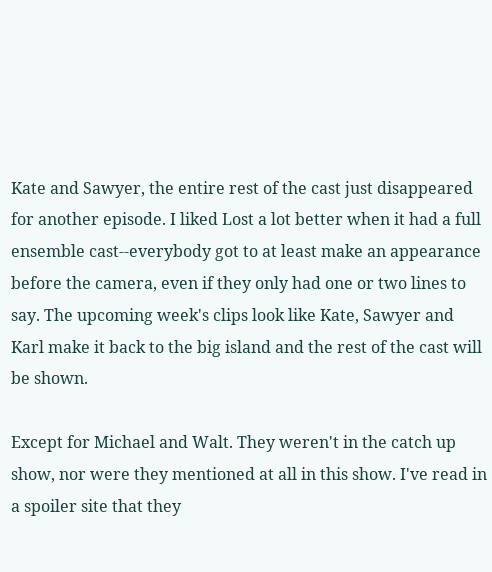Kate and Sawyer, the entire rest of the cast just disappeared for another episode. I liked Lost a lot better when it had a full ensemble cast--everybody got to at least make an appearance before the camera, even if they only had one or two lines to say. The upcoming week's clips look like Kate, Sawyer and Karl make it back to the big island and the rest of the cast will be shown.

Except for Michael and Walt. They weren't in the catch up show, nor were they mentioned at all in this show. I've read in a spoiler site that they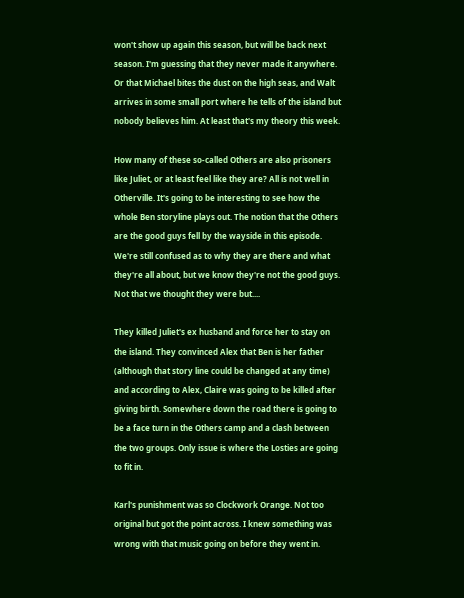won't show up again this season, but will be back next season. I'm guessing that they never made it anywhere. Or that Michael bites the dust on the high seas, and Walt arrives in some small port where he tells of the island but nobody believes him. At least that's my theory this week.

How many of these so-called Others are also prisoners like Juliet, or at least feel like they are? All is not well in Otherville. It's going to be interesting to see how the whole Ben storyline plays out. The notion that the Others are the good guys fell by the wayside in this episode. We're still confused as to why they are there and what they're all about, but we know they're not the good guys. Not that we thought they were but....

They killed Juliet's ex husband and force her to stay on the island. They convinced Alex that Ben is her father (although that story line could be changed at any time) and according to Alex, Claire was going to be killed after giving birth. Somewhere down the road there is going to be a face turn in the Others camp and a clash between the two groups. Only issue is where the Losties are going to fit in.

Karl's punishment was so Clockwork Orange. Not too original but got the point across. I knew something was wrong with that music going on before they went in.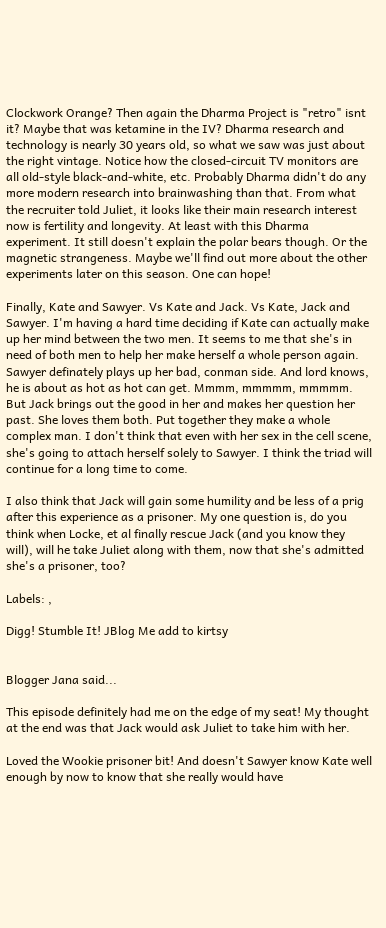Clockwork Orange? Then again the Dharma Project is "retro" isnt it? Maybe that was ketamine in the IV? Dharma research and technology is nearly 30 years old, so what we saw was just about the right vintage. Notice how the closed-circuit TV monitors are all old-style black-and-white, etc. Probably Dharma didn't do any more modern research into brainwashing than that. From what the recruiter told Juliet, it looks like their main research interest now is fertility and longevity. At least with this Dharma experiment. It still doesn't explain the polar bears though. Or the magnetic strangeness. Maybe we'll find out more about the other experiments later on this season. One can hope!

Finally, Kate and Sawyer. Vs Kate and Jack. Vs Kate, Jack and Sawyer. I'm having a hard time deciding if Kate can actually make up her mind between the two men. It seems to me that she's in need of both men to help her make herself a whole person again. Sawyer definately plays up her bad, conman side. And lord knows, he is about as hot as hot can get. Mmmm, mmmmm, mmmmm. But Jack brings out the good in her and makes her question her past. She loves them both. Put together they make a whole complex man. I don't think that even with her sex in the cell scene, she's going to attach herself solely to Sawyer. I think the triad will continue for a long time to come.

I also think that Jack will gain some humility and be less of a prig after this experience as a prisoner. My one question is, do you think when Locke, et al finally rescue Jack (and you know they will), will he take Juliet along with them, now that she's admitted she's a prisoner, too?

Labels: ,

Digg! Stumble It! JBlog Me add to kirtsy


Blogger Jana said...

This episode definitely had me on the edge of my seat! My thought at the end was that Jack would ask Juliet to take him with her.

Loved the Wookie prisoner bit! And doesn't Sawyer know Kate well enough by now to know that she really would have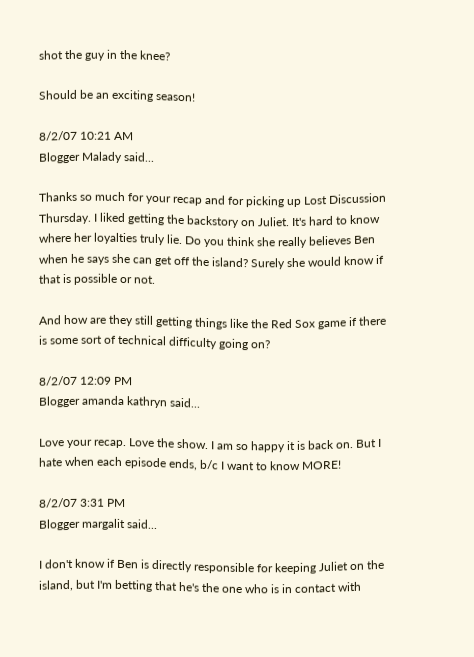shot the guy in the knee?

Should be an exciting season!

8/2/07 10:21 AM
Blogger Malady said...

Thanks so much for your recap and for picking up Lost Discussion Thursday. I liked getting the backstory on Juliet. It's hard to know where her loyalties truly lie. Do you think she really believes Ben when he says she can get off the island? Surely she would know if that is possible or not.

And how are they still getting things like the Red Sox game if there is some sort of technical difficulty going on?

8/2/07 12:09 PM
Blogger amanda kathryn said...

Love your recap. Love the show. I am so happy it is back on. But I hate when each episode ends, b/c I want to know MORE!

8/2/07 3:31 PM
Blogger margalit said...

I don't know if Ben is directly responsible for keeping Juliet on the island, but I'm betting that he's the one who is in contact with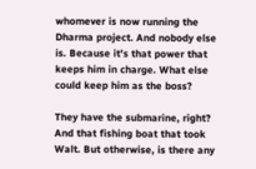whomever is now running the Dharma project. And nobody else is. Because it's that power that keeps him in charge. What else could keep him as the boss?

They have the submarine, right? And that fishing boat that took Walt. But otherwise, is there any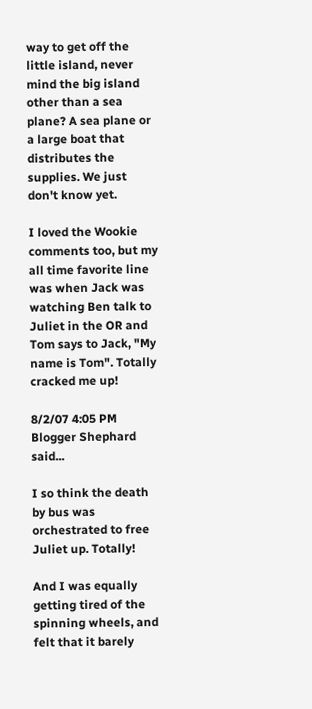way to get off the little island, never mind the big island other than a sea plane? A sea plane or a large boat that distributes the supplies. We just don't know yet.

I loved the Wookie comments too, but my all time favorite line was when Jack was watching Ben talk to Juliet in the OR and Tom says to Jack, "My name is Tom". Totally cracked me up!

8/2/07 4:05 PM
Blogger Shephard said...

I so think the death by bus was orchestrated to free Juliet up. Totally!

And I was equally getting tired of the spinning wheels, and felt that it barely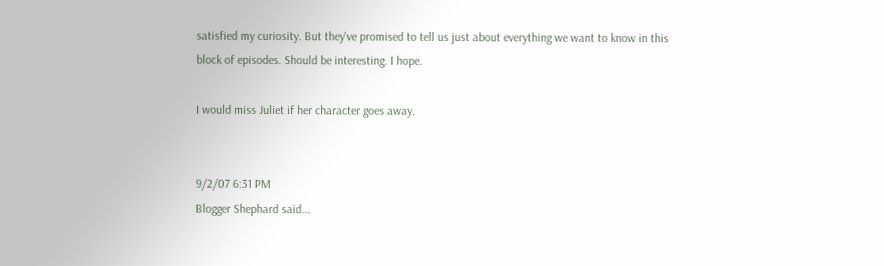satisfied my curiosity. But they've promised to tell us just about everything we want to know in this block of episodes. Should be interesting. I hope.

I would miss Juliet if her character goes away.


9/2/07 6:31 PM
Blogger Shephard said...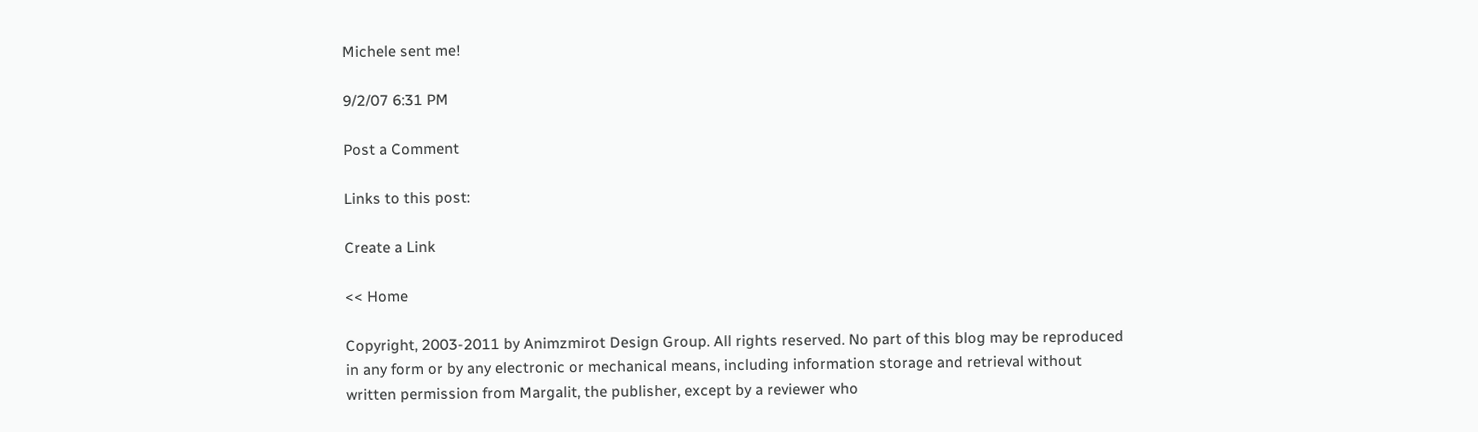Michele sent me!

9/2/07 6:31 PM

Post a Comment

Links to this post:

Create a Link

<< Home

Copyright, 2003-2011 by Animzmirot Design Group. All rights reserved. No part of this blog may be reproduced in any form or by any electronic or mechanical means, including information storage and retrieval without written permission from Margalit, the publisher, except by a reviewer who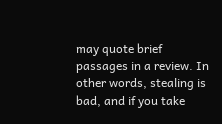may quote brief passages in a review. In other words, stealing is bad, and if you take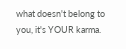what doesn't belong to you, it's YOUR karma.